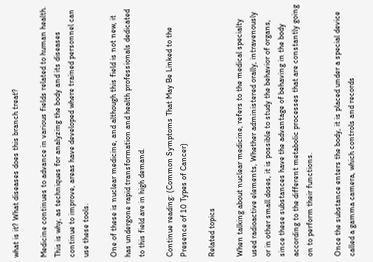what is it? What diseases does this branch treat?

Medicine continues to advance in various fields related to human health. This is why, as techniques for analyzing the body and its diseases continue to improve, areas have developed where trained personnel can use these tools.

One of these is nuclear medicine, and although this field is not new, it has undergone rapid transformation and health professionals dedicated to this field are in high demand.

Continue reading: (Common Symptoms That May Be Linked to the Presence of 10 Types of Cancer)

Related topics

When talking about nuclear medicine, refers to the medical specialty used radioactive elements, Whether administered orally, intravenously or in other small doses, it is possible to study the behavior of organs, since these substances have the advantage of behaving in the body according to the different metabolic processes that are constantly going on to perform their functions.

Once the substance enters the body, it is placed under a special device called a gamma camera, which controls and records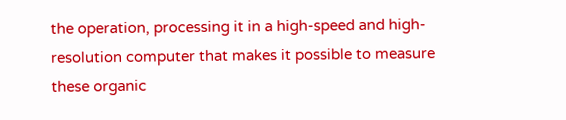the operation, processing it in a high-speed and high-resolution computer that makes it possible to measure these organic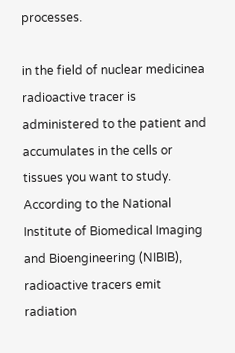processes.

in the field of nuclear medicinea radioactive tracer is administered to the patient and accumulates in the cells or tissues you want to study. According to the National Institute of Biomedical Imaging and Bioengineering (NIBIB), radioactive tracers emit radiation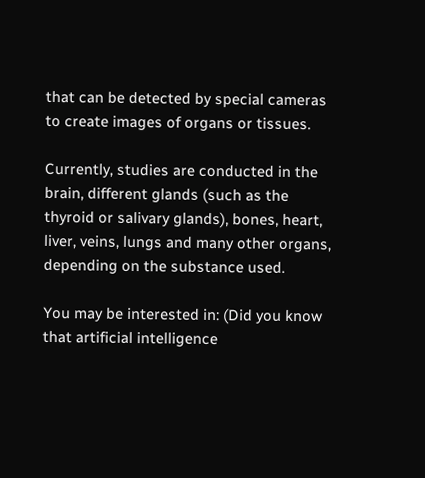that can be detected by special cameras to create images of organs or tissues.

Currently, studies are conducted in the brain, different glands (such as the thyroid or salivary glands), bones, heart, liver, veins, lungs and many other organs, depending on the substance used.

You may be interested in: (Did you know that artificial intelligence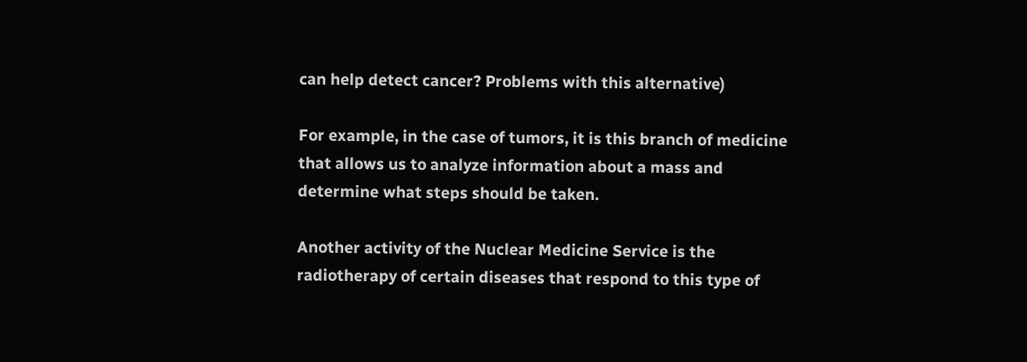can help detect cancer? Problems with this alternative)

For example, in the case of tumors, it is this branch of medicine that allows us to analyze information about a mass and determine what steps should be taken.

Another activity of the Nuclear Medicine Service is the radiotherapy of certain diseases that respond to this type of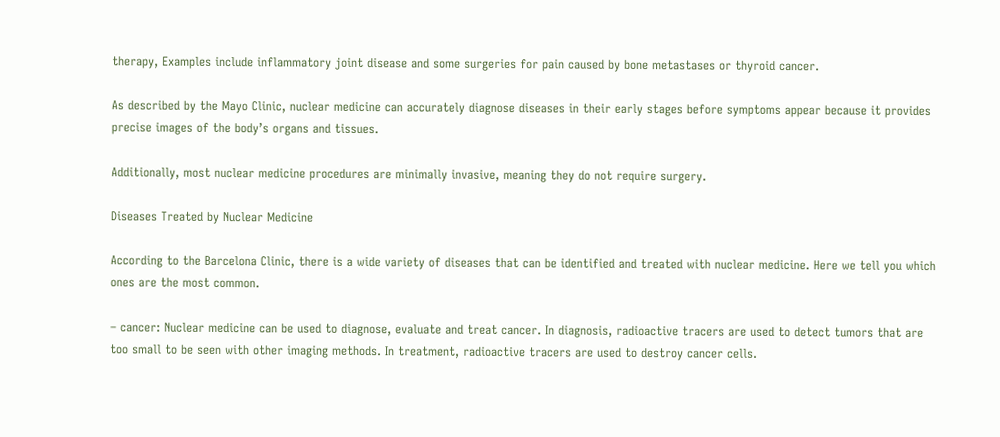therapy, Examples include inflammatory joint disease and some surgeries for pain caused by bone metastases or thyroid cancer.

As described by the Mayo Clinic, nuclear medicine can accurately diagnose diseases in their early stages before symptoms appear because it provides precise images of the body’s organs and tissues.

Additionally, most nuclear medicine procedures are minimally invasive, meaning they do not require surgery.

Diseases Treated by Nuclear Medicine

According to the Barcelona Clinic, there is a wide variety of diseases that can be identified and treated with nuclear medicine. Here we tell you which ones are the most common.

– cancer: Nuclear medicine can be used to diagnose, evaluate and treat cancer. In diagnosis, radioactive tracers are used to detect tumors that are too small to be seen with other imaging methods. In treatment, radioactive tracers are used to destroy cancer cells.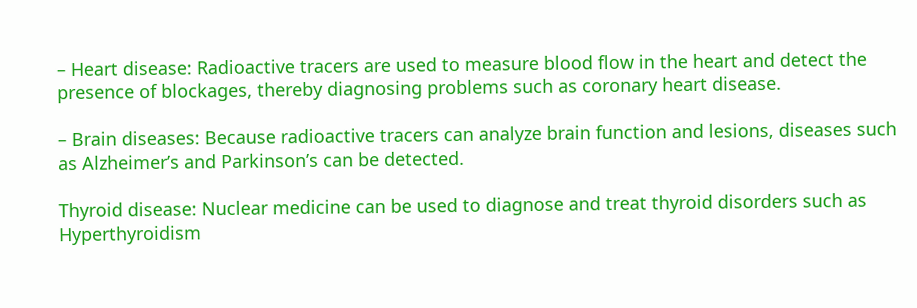– Heart disease: Radioactive tracers are used to measure blood flow in the heart and detect the presence of blockages, thereby diagnosing problems such as coronary heart disease.

– Brain diseases: Because radioactive tracers can analyze brain function and lesions, diseases such as Alzheimer’s and Parkinson’s can be detected.

Thyroid disease: Nuclear medicine can be used to diagnose and treat thyroid disorders such as Hyperthyroidism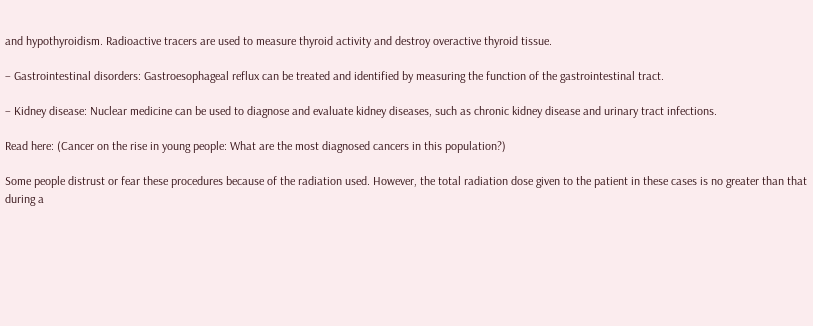and hypothyroidism. Radioactive tracers are used to measure thyroid activity and destroy overactive thyroid tissue.

– Gastrointestinal disorders: Gastroesophageal reflux can be treated and identified by measuring the function of the gastrointestinal tract.

– Kidney disease: Nuclear medicine can be used to diagnose and evaluate kidney diseases, such as chronic kidney disease and urinary tract infections.

Read here: (Cancer on the rise in young people: What are the most diagnosed cancers in this population?)

Some people distrust or fear these procedures because of the radiation used. However, the total radiation dose given to the patient in these cases is no greater than that during a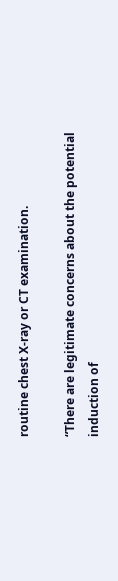routine chest X-ray or CT examination.

“There are legitimate concerns about the potential induction of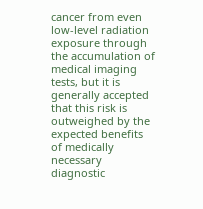cancer from even low-level radiation exposure through the accumulation of medical imaging tests, but it is generally accepted that this risk is outweighed by the expected benefits of medically necessary diagnostic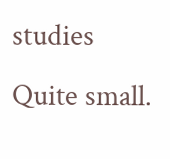studies Quite small.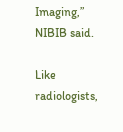Imaging,” NIBIB said.

Like radiologists,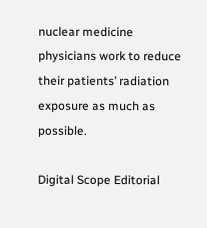nuclear medicine physicians work to reduce their patients’ radiation exposure as much as possible.

Digital Scope Editorial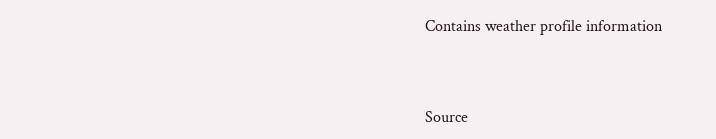Contains weather profile information



Source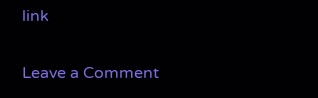link

Leave a Comment